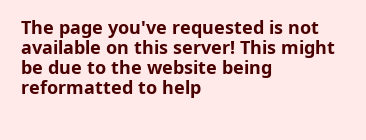The page you've requested is not available on this server! This might be due to the website being reformatted to help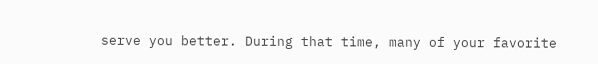serve you better. During that time, many of your favorite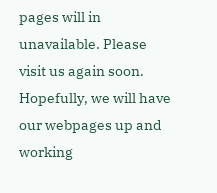pages will in unavailable. Please visit us again soon. Hopefully, we will have our webpages up and working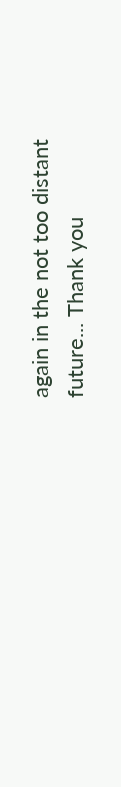again in the not too distant future... Thank you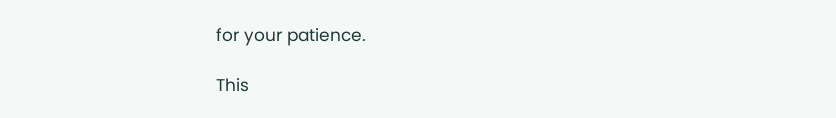for your patience.

This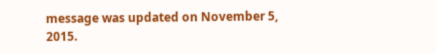message was updated on November 5, 2015.